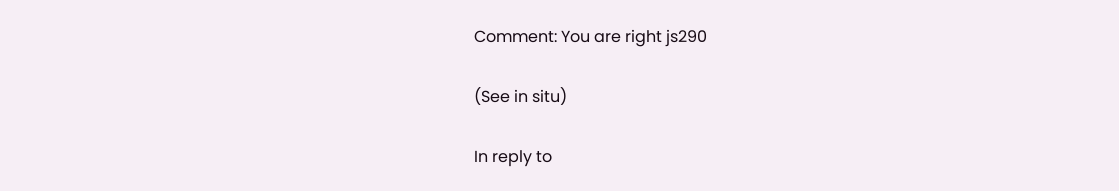Comment: You are right js290

(See in situ)

In reply to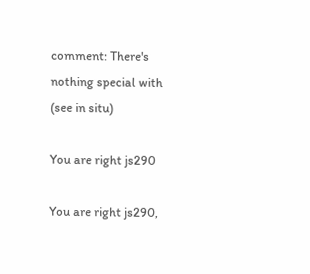comment: There's nothing special with (see in situ)

You are right js290

You are right js290,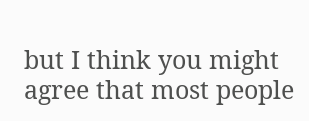but I think you might agree that most people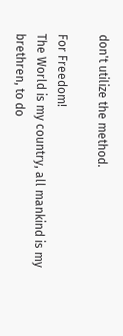don't utilize the method.

For Freedom!
The World is my country, all mankind is my brethren, to do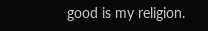good is my religion.